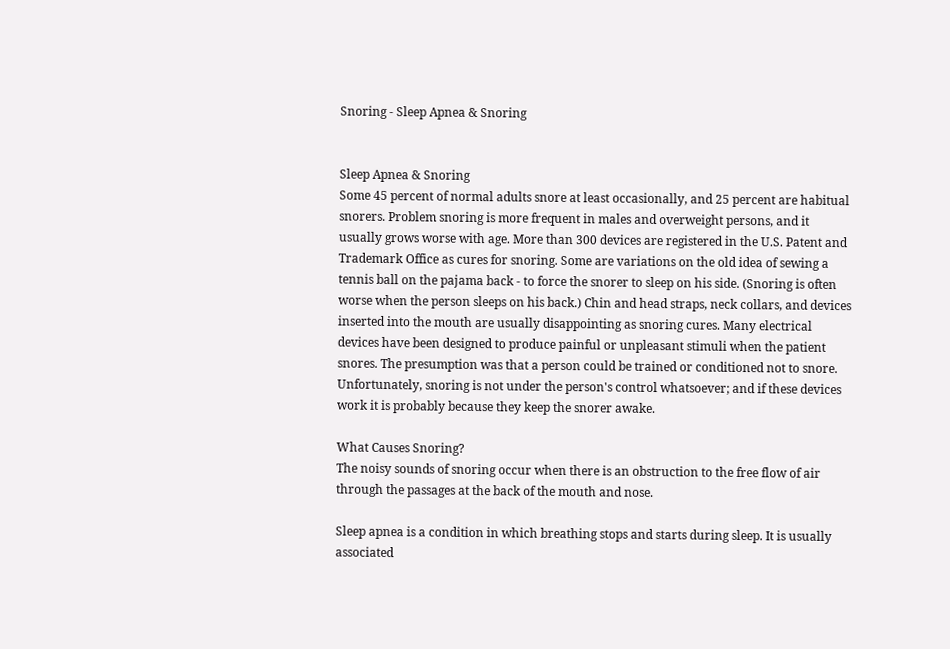Snoring - Sleep Apnea & Snoring


Sleep Apnea & Snoring
Some 45 percent of normal adults snore at least occasionally, and 25 percent are habitual snorers. Problem snoring is more frequent in males and overweight persons, and it usually grows worse with age. More than 300 devices are registered in the U.S. Patent and Trademark Office as cures for snoring. Some are variations on the old idea of sewing a tennis ball on the pajama back - to force the snorer to sleep on his side. (Snoring is often worse when the person sleeps on his back.) Chin and head straps, neck collars, and devices inserted into the mouth are usually disappointing as snoring cures. Many electrical devices have been designed to produce painful or unpleasant stimuli when the patient snores. The presumption was that a person could be trained or conditioned not to snore. Unfortunately, snoring is not under the person's control whatsoever; and if these devices work it is probably because they keep the snorer awake.

What Causes Snoring?
The noisy sounds of snoring occur when there is an obstruction to the free flow of air through the passages at the back of the mouth and nose.

Sleep apnea is a condition in which breathing stops and starts during sleep. It is usually associated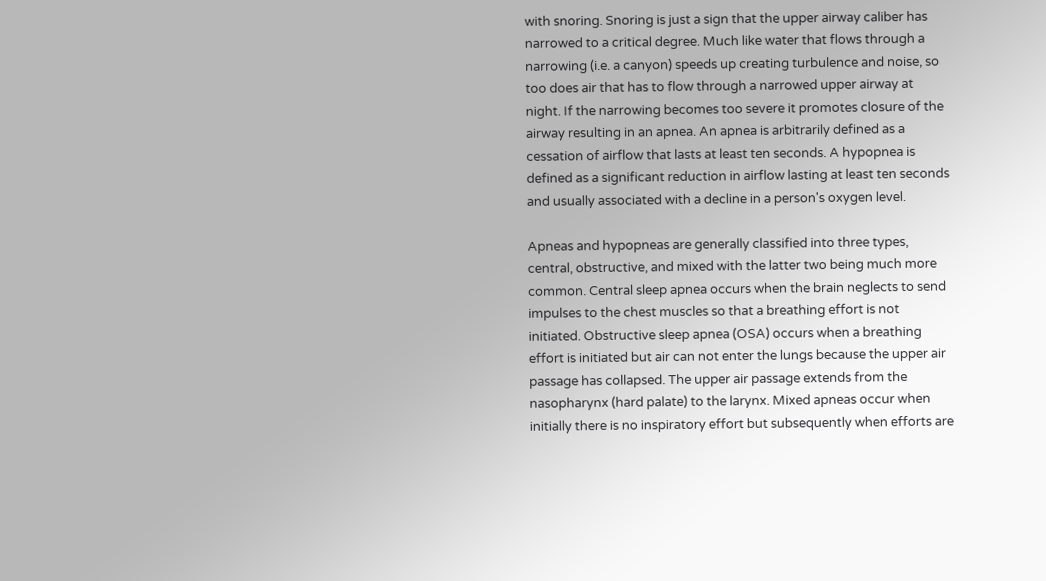with snoring. Snoring is just a sign that the upper airway caliber has narrowed to a critical degree. Much like water that flows through a narrowing (i.e. a canyon) speeds up creating turbulence and noise, so too does air that has to flow through a narrowed upper airway at night. If the narrowing becomes too severe it promotes closure of the airway resulting in an apnea. An apnea is arbitrarily defined as a cessation of airflow that lasts at least ten seconds. A hypopnea is defined as a significant reduction in airflow lasting at least ten seconds and usually associated with a decline in a person's oxygen level.

Apneas and hypopneas are generally classified into three types, central, obstructive, and mixed with the latter two being much more common. Central sleep apnea occurs when the brain neglects to send impulses to the chest muscles so that a breathing effort is not initiated. Obstructive sleep apnea (OSA) occurs when a breathing effort is initiated but air can not enter the lungs because the upper air passage has collapsed. The upper air passage extends from the nasopharynx (hard palate) to the larynx. Mixed apneas occur when initially there is no inspiratory effort but subsequently when efforts are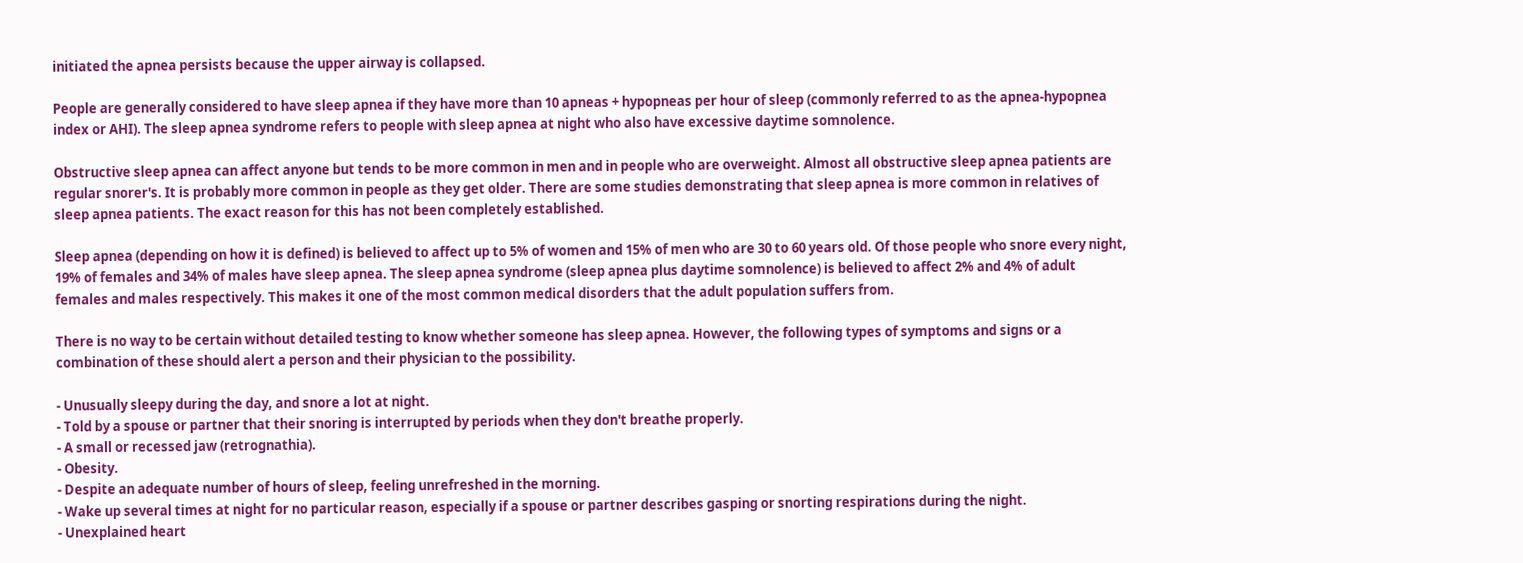initiated the apnea persists because the upper airway is collapsed.

People are generally considered to have sleep apnea if they have more than 10 apneas + hypopneas per hour of sleep (commonly referred to as the apnea-hypopnea index or AHI). The sleep apnea syndrome refers to people with sleep apnea at night who also have excessive daytime somnolence.

Obstructive sleep apnea can affect anyone but tends to be more common in men and in people who are overweight. Almost all obstructive sleep apnea patients are regular snorer's. It is probably more common in people as they get older. There are some studies demonstrating that sleep apnea is more common in relatives of sleep apnea patients. The exact reason for this has not been completely established.

Sleep apnea (depending on how it is defined) is believed to affect up to 5% of women and 15% of men who are 30 to 60 years old. Of those people who snore every night, 19% of females and 34% of males have sleep apnea. The sleep apnea syndrome (sleep apnea plus daytime somnolence) is believed to affect 2% and 4% of adult females and males respectively. This makes it one of the most common medical disorders that the adult population suffers from.

There is no way to be certain without detailed testing to know whether someone has sleep apnea. However, the following types of symptoms and signs or a combination of these should alert a person and their physician to the possibility.

- Unusually sleepy during the day, and snore a lot at night.
- Told by a spouse or partner that their snoring is interrupted by periods when they don't breathe properly.
- A small or recessed jaw (retrognathia).
- Obesity.
- Despite an adequate number of hours of sleep, feeling unrefreshed in the morning.
- Wake up several times at night for no particular reason, especially if a spouse or partner describes gasping or snorting respirations during the night.
- Unexplained heart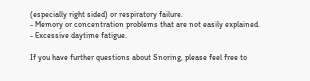(especially right sided) or respiratory failure.
- Memory or concentration problems that are not easily explained.
- Excessive daytime fatigue.

If you have further questions about Snoring, please feel free to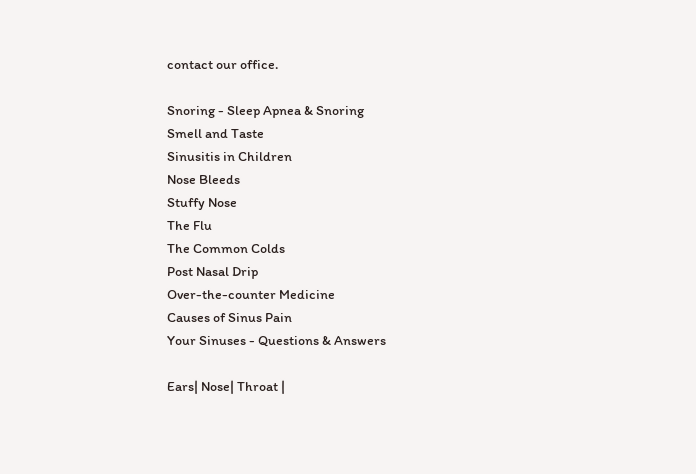contact our office.

Snoring - Sleep Apnea & Snoring
Smell and Taste
Sinusitis in Children
Nose Bleeds
Stuffy Nose
The Flu
The Common Colds
Post Nasal Drip
Over-the-counter Medicine
Causes of Sinus Pain
Your Sinuses - Questions & Answers

Ears| Nose| Throat |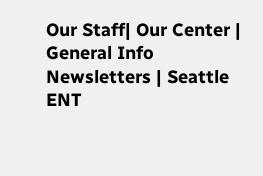Our Staff| Our Center | General Info
Newsletters | Seattle ENT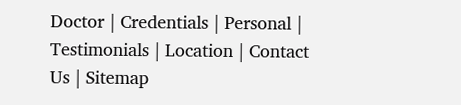Doctor | Credentials | Personal | Testimonials | Location | Contact Us | Sitemap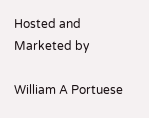Hosted and Marketed by

William A Portuese